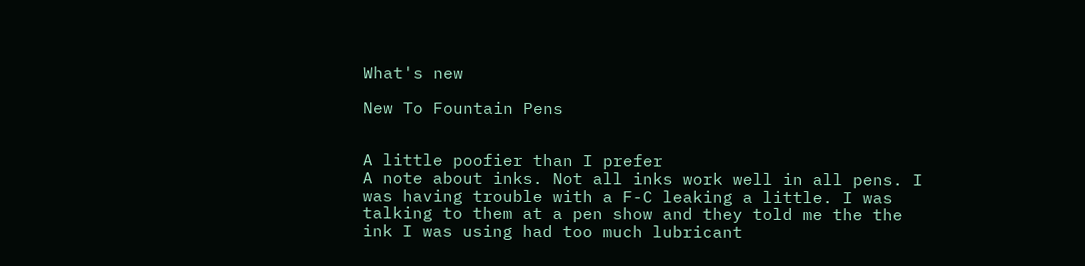What's new

New To Fountain Pens


A little poofier than I prefer
A note about inks. Not all inks work well in all pens. I was having trouble with a F-C leaking a little. I was talking to them at a pen show and they told me the the ink I was using had too much lubricant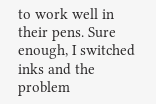to work well in their pens. Sure enough, I switched inks and the problem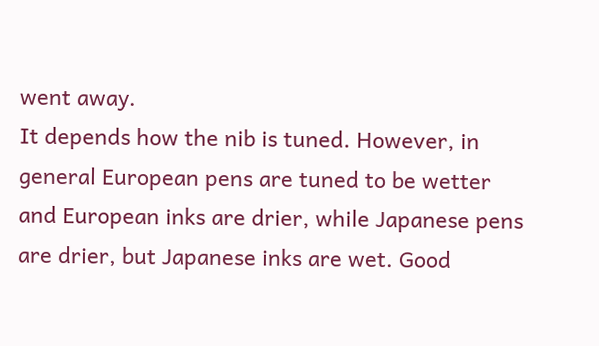went away.
It depends how the nib is tuned. However, in general European pens are tuned to be wetter and European inks are drier, while Japanese pens are drier, but Japanese inks are wet. Good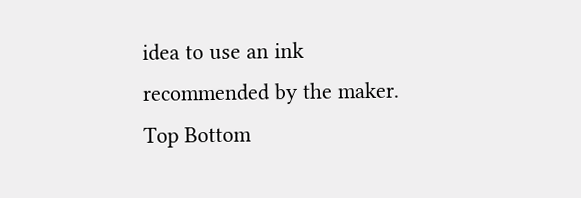idea to use an ink recommended by the maker.
Top Bottom